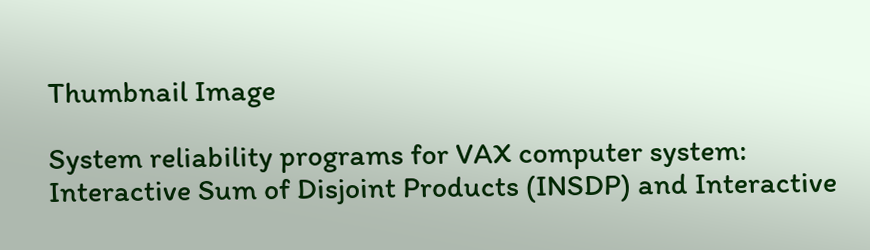Thumbnail Image

System reliability programs for VAX computer system: Interactive Sum of Disjoint Products (INSDP) and Interactive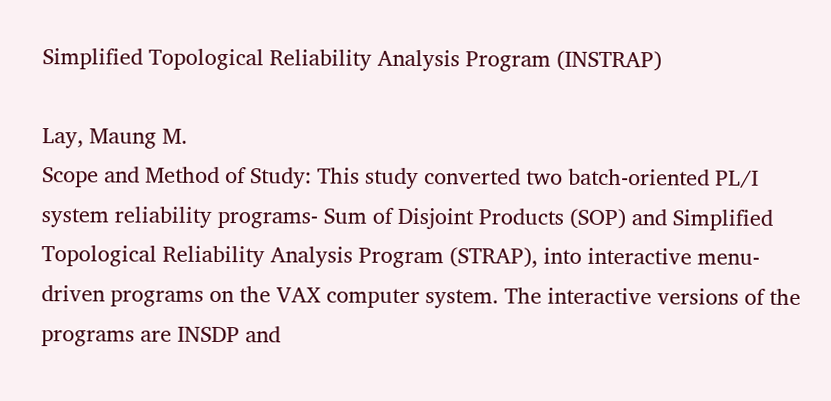Simplified Topological Reliability Analysis Program (INSTRAP)

Lay, Maung M.
Scope and Method of Study: This study converted two batch-oriented PL/I system reliability programs- Sum of Disjoint Products (SOP) and Simplified Topological Reliability Analysis Program (STRAP), into interactive menu-driven programs on the VAX computer system. The interactive versions of the programs are INSDP and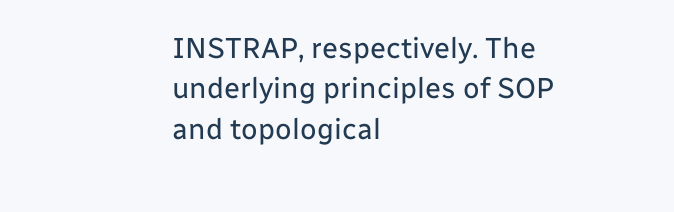INSTRAP, respectively. The underlying principles of SOP and topological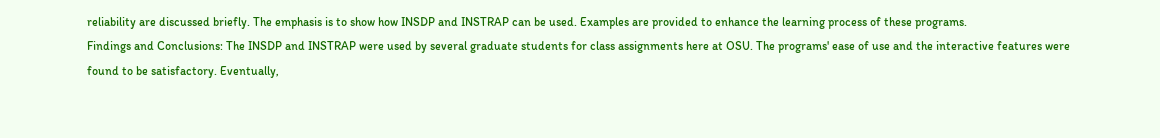reliability are discussed briefly. The emphasis is to show how INSDP and INSTRAP can be used. Examples are provided to enhance the learning process of these programs.
Findings and Conclusions: The INSDP and INSTRAP were used by several graduate students for class assignments here at OSU. The programs' ease of use and the interactive features were found to be satisfactory. Eventually,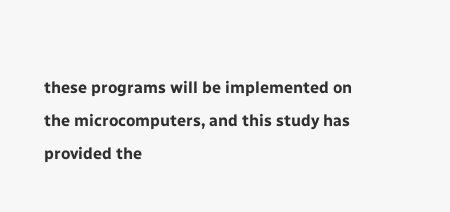these programs will be implemented on the microcomputers, and this study has provided the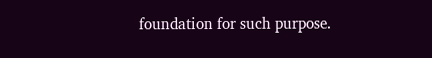foundation for such purpose.